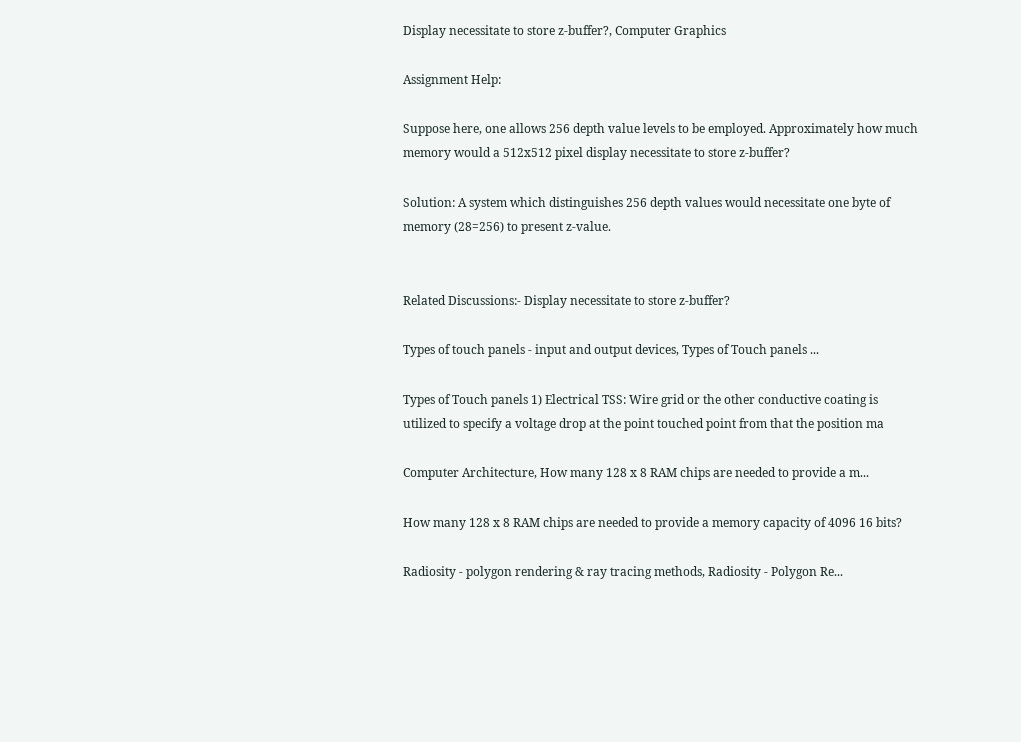Display necessitate to store z-buffer?, Computer Graphics

Assignment Help:

Suppose here, one allows 256 depth value levels to be employed. Approximately how much memory would a 512x512 pixel display necessitate to store z-buffer?

Solution: A system which distinguishes 256 depth values would necessitate one byte of memory (28=256) to present z-value.


Related Discussions:- Display necessitate to store z-buffer?

Types of touch panels - input and output devices, Types of Touch panels ...

Types of Touch panels 1) Electrical TSS: Wire grid or the other conductive coating is utilized to specify a voltage drop at the point touched point from that the position ma

Computer Architecture, How many 128 x 8 RAM chips are needed to provide a m...

How many 128 x 8 RAM chips are needed to provide a memory capacity of 4096 16 bits?

Radiosity - polygon rendering & ray tracing methods, Radiosity - Polygon Re...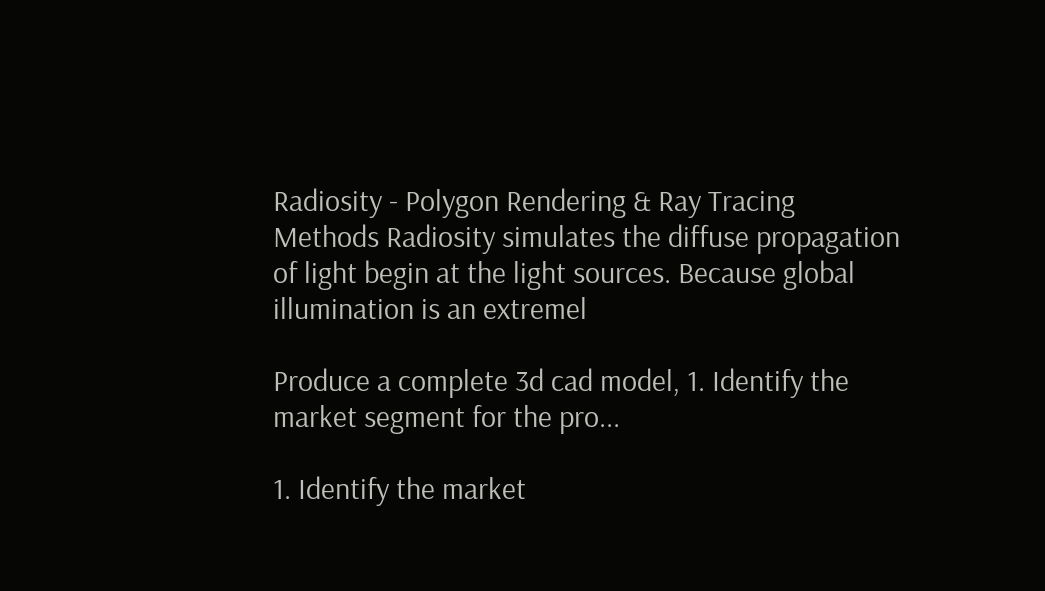Radiosity - Polygon Rendering & Ray Tracing Methods Radiosity simulates the diffuse propagation of light begin at the light sources. Because global illumination is an extremel

Produce a complete 3d cad model, 1. Identify the market segment for the pro...

1. Identify the market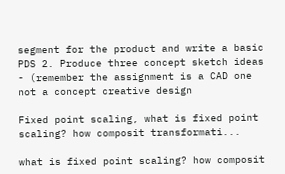segment for the product and write a basic PDS 2. Produce three concept sketch ideas - (remember the assignment is a CAD one not a concept creative design

Fixed point scaling, what is fixed point scaling? how composit transformati...

what is fixed point scaling? how composit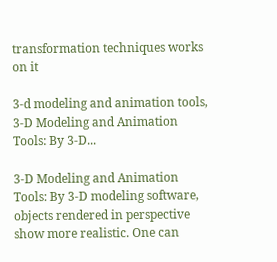transformation techniques works on it

3-d modeling and animation tools, 3-D Modeling and Animation Tools: By 3-D...

3-D Modeling and Animation Tools: By 3-D modeling software, objects rendered in perspective show more realistic. One can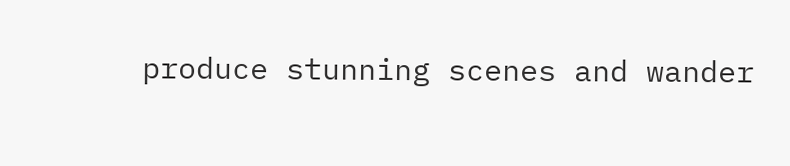produce stunning scenes and wander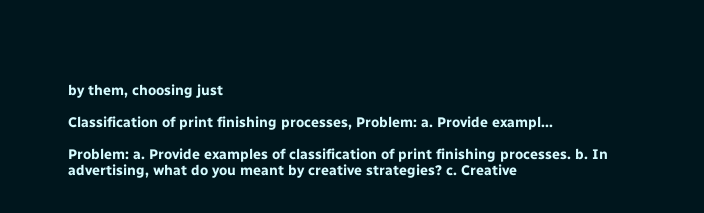by them, choosing just

Classification of print finishing processes, Problem: a. Provide exampl...

Problem: a. Provide examples of classification of print finishing processes. b. In advertising, what do you meant by creative strategies? c. Creative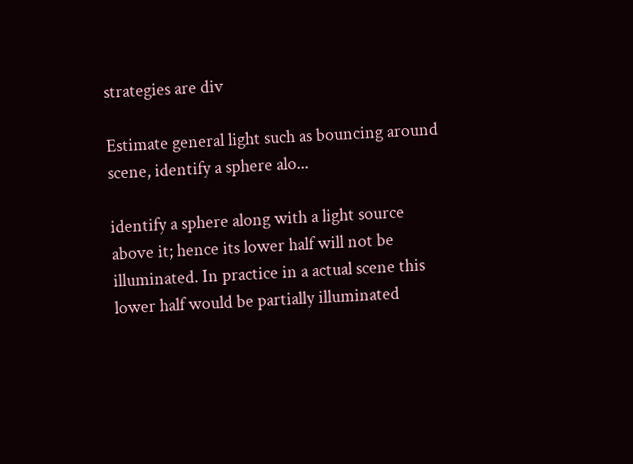strategies are div

Estimate general light such as bouncing around scene, identify a sphere alo...

identify a sphere along with a light source above it; hence its lower half will not be illuminated. In practice in a actual scene this lower half would be partially illuminated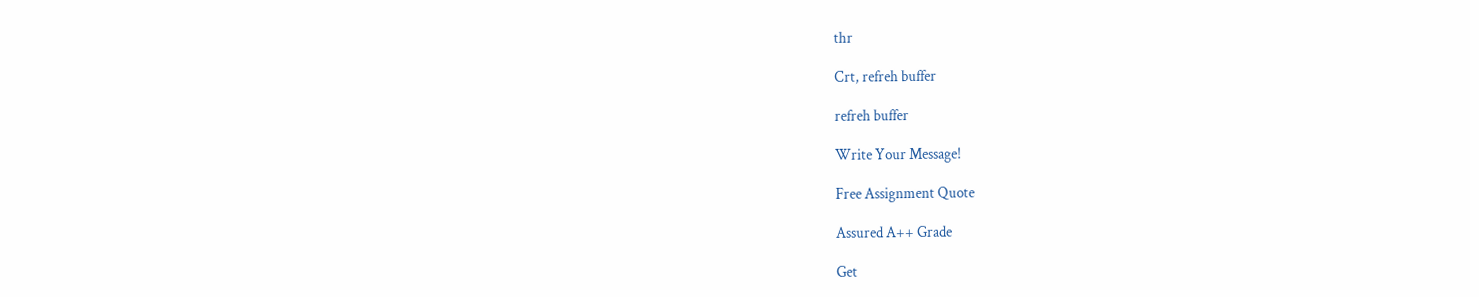thr

Crt, refreh buffer

refreh buffer

Write Your Message!

Free Assignment Quote

Assured A++ Grade

Get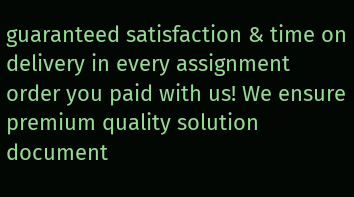guaranteed satisfaction & time on delivery in every assignment order you paid with us! We ensure premium quality solution document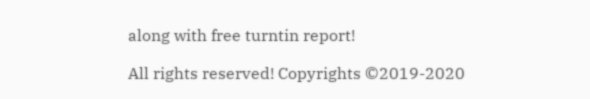along with free turntin report!

All rights reserved! Copyrights ©2019-2020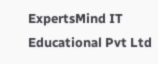ExpertsMind IT Educational Pvt Ltd